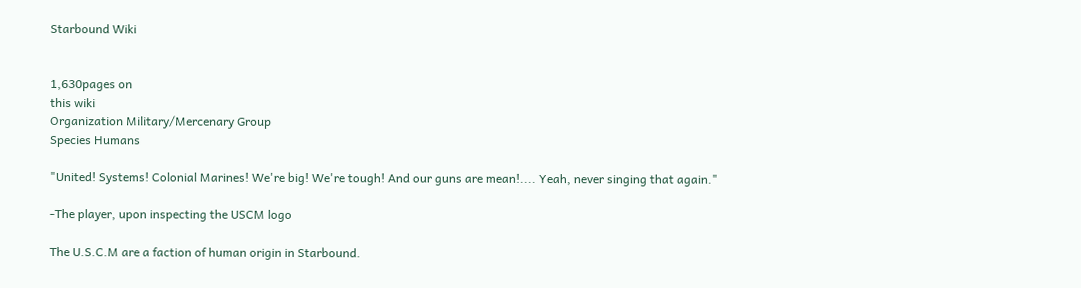Starbound Wiki


1,630pages on
this wiki
Organization Military/Mercenary Group
Species Humans

"United! Systems! Colonial Marines! We're big! We're tough! And our guns are mean!.... Yeah, never singing that again."

-The player, upon inspecting the USCM logo

The U.S.C.M are a faction of human origin in Starbound.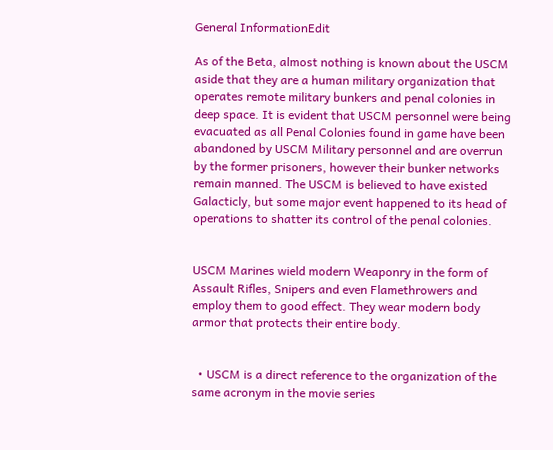General InformationEdit

As of the Beta, almost nothing is known about the USCM aside that they are a human military organization that operates remote military bunkers and penal colonies in deep space. It is evident that USCM personnel were being evacuated as all Penal Colonies found in game have been abandoned by USCM Military personnel and are overrun by the former prisoners, however their bunker networks remain manned. The USCM is believed to have existed Galacticly, but some major event happened to its head of operations to shatter its control of the penal colonies.


USCM Marines wield modern Weaponry in the form of Assault Rifles, Snipers and even Flamethrowers and employ them to good effect. They wear modern body armor that protects their entire body.


  • USCM is a direct reference to the organization of the same acronym in the movie series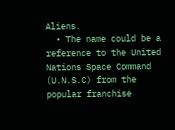Aliens.
  • The name could be a reference to the United Nations Space Command (U.N.S.C) from the popular franchise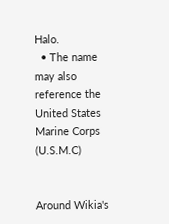Halo.
  • The name may also reference the United States Marine Corps (U.S.M.C)


Around Wikia's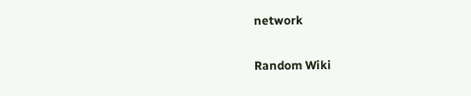network

Random Wiki